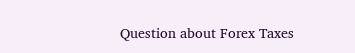Question about Forex Taxes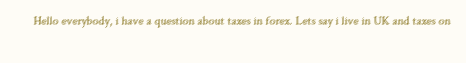Hello everybody, i have a question about taxes in forex. Lets say i live in UK and taxes on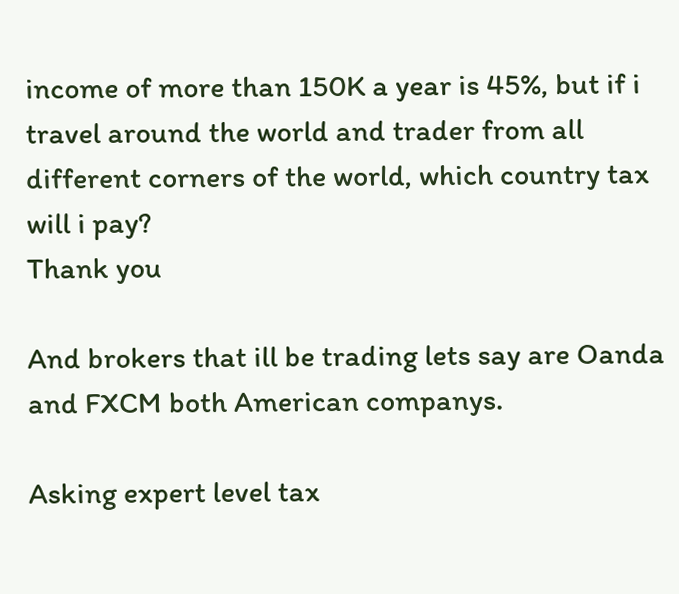income of more than 150K a year is 45%, but if i travel around the world and trader from all different corners of the world, which country tax will i pay?
Thank you

And brokers that ill be trading lets say are Oanda and FXCM both American companys.

Asking expert level tax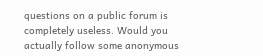questions on a public forum is completely useless. Would you actually follow some anonymous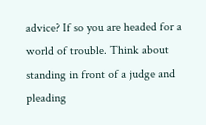advice? If so you are headed for a world of trouble. Think about standing in front of a judge and pleading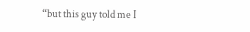“but this guy told me I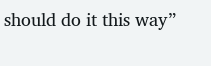should do it this way”